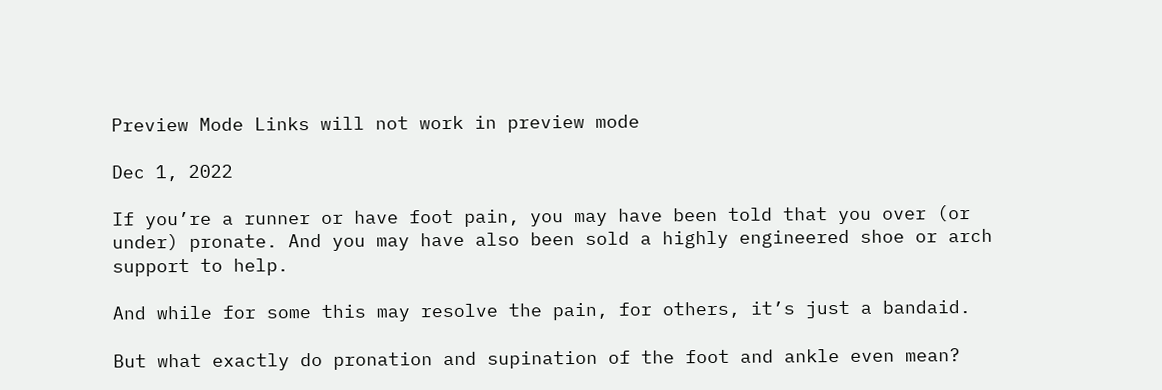Preview Mode Links will not work in preview mode

Dec 1, 2022

If you’re a runner or have foot pain, you may have been told that you over (or under) pronate. And you may have also been sold a highly engineered shoe or arch support to help.

And while for some this may resolve the pain, for others, it’s just a bandaid.

But what exactly do pronation and supination of the foot and ankle even mean?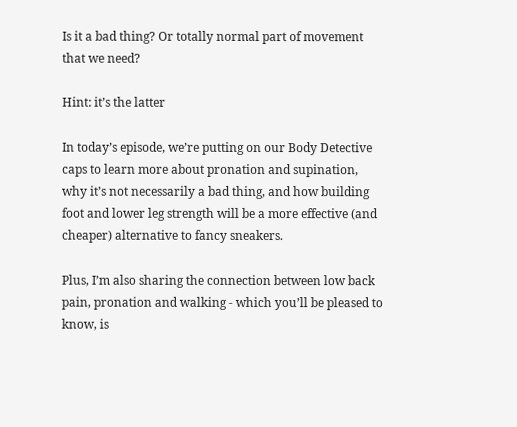Is it a bad thing? Or totally normal part of movement that we need?

Hint: it’s the latter

In today’s episode, we’re putting on our Body Detective caps to learn more about pronation and supination, why it’s not necessarily a bad thing, and how building foot and lower leg strength will be a more effective (and cheaper) alternative to fancy sneakers.

Plus, I’m also sharing the connection between low back pain, pronation and walking - which you’ll be pleased to know, is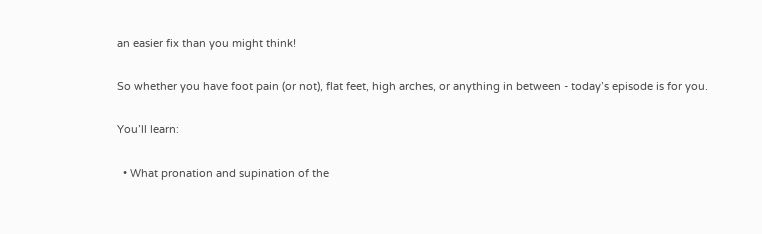an easier fix than you might think!

So whether you have foot pain (or not), flat feet, high arches, or anything in between - today’s episode is for you.

You’ll learn:

  • What pronation and supination of the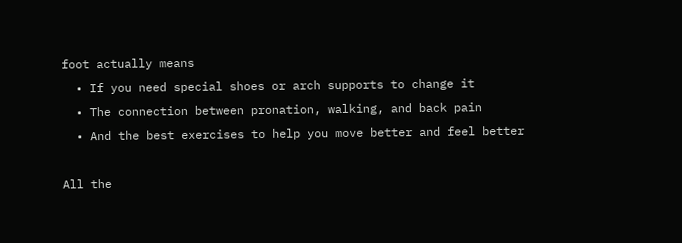foot actually means
  • If you need special shoes or arch supports to change it
  • The connection between pronation, walking, and back pain
  • And the best exercises to help you move better and feel better

All the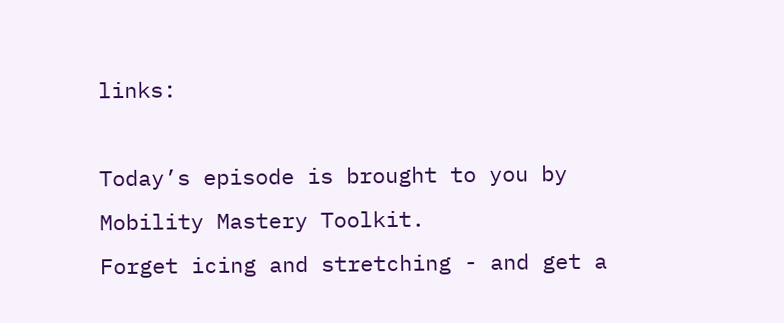links:

Today’s episode is brought to you by Mobility Mastery Toolkit.
Forget icing and stretching - and get a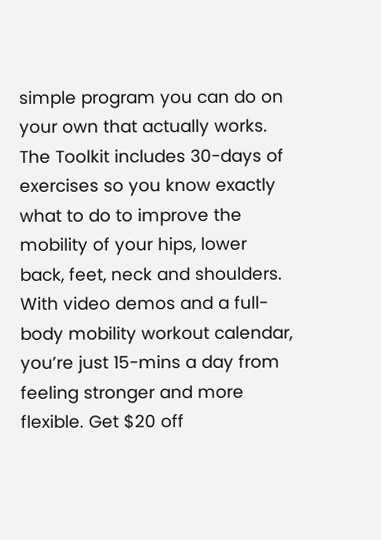simple program you can do on your own that actually works. The Toolkit includes 30-days of exercises so you know exactly what to do to improve the mobility of your hips, lower back, feet, neck and shoulders. With video demos and a full-body mobility workout calendar, you’re just 15-mins a day from feeling stronger and more flexible. Get $20 off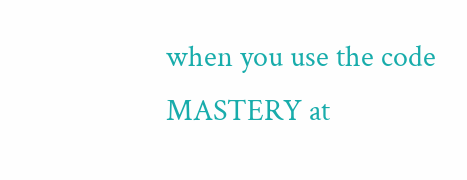when you use the code MASTERY at